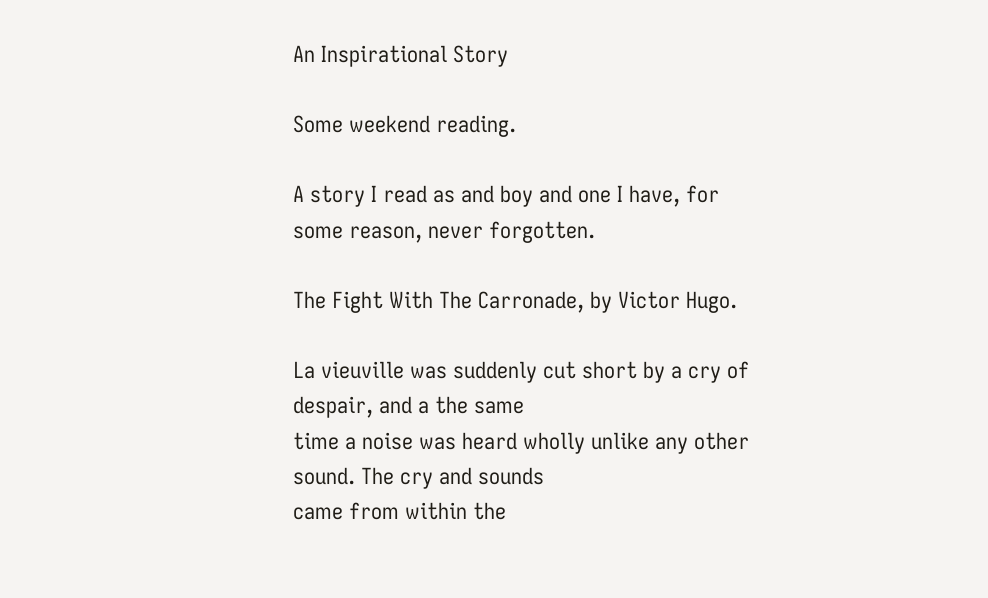An Inspirational Story

Some weekend reading.

A story I read as and boy and one I have, for some reason, never forgotten.

The Fight With The Carronade, by Victor Hugo.

La vieuville was suddenly cut short by a cry of despair, and a the same
time a noise was heard wholly unlike any other sound. The cry and sounds
came from within the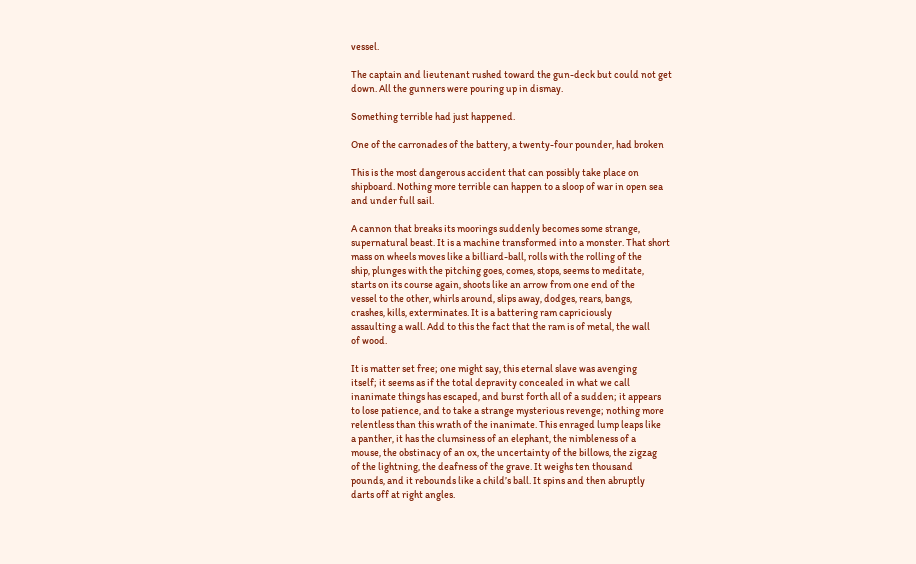vessel.

The captain and lieutenant rushed toward the gun-deck but could not get
down. All the gunners were pouring up in dismay.

Something terrible had just happened.

One of the carronades of the battery, a twenty-four pounder, had broken

This is the most dangerous accident that can possibly take place on
shipboard. Nothing more terrible can happen to a sloop of war in open sea
and under full sail.

A cannon that breaks its moorings suddenly becomes some strange,
supernatural beast. It is a machine transformed into a monster. That short
mass on wheels moves like a billiard-ball, rolls with the rolling of the
ship, plunges with the pitching goes, comes, stops, seems to meditate,
starts on its course again, shoots like an arrow from one end of the
vessel to the other, whirls around, slips away, dodges, rears, bangs,
crashes, kills, exterminates. It is a battering ram capriciously
assaulting a wall. Add to this the fact that the ram is of metal, the wall
of wood.

It is matter set free; one might say, this eternal slave was avenging
itself; it seems as if the total depravity concealed in what we call
inanimate things has escaped, and burst forth all of a sudden; it appears
to lose patience, and to take a strange mysterious revenge; nothing more
relentless than this wrath of the inanimate. This enraged lump leaps like
a panther, it has the clumsiness of an elephant, the nimbleness of a
mouse, the obstinacy of an ox, the uncertainty of the billows, the zigzag
of the lightning, the deafness of the grave. It weighs ten thousand
pounds, and it rebounds like a child’s ball. It spins and then abruptly
darts off at right angles.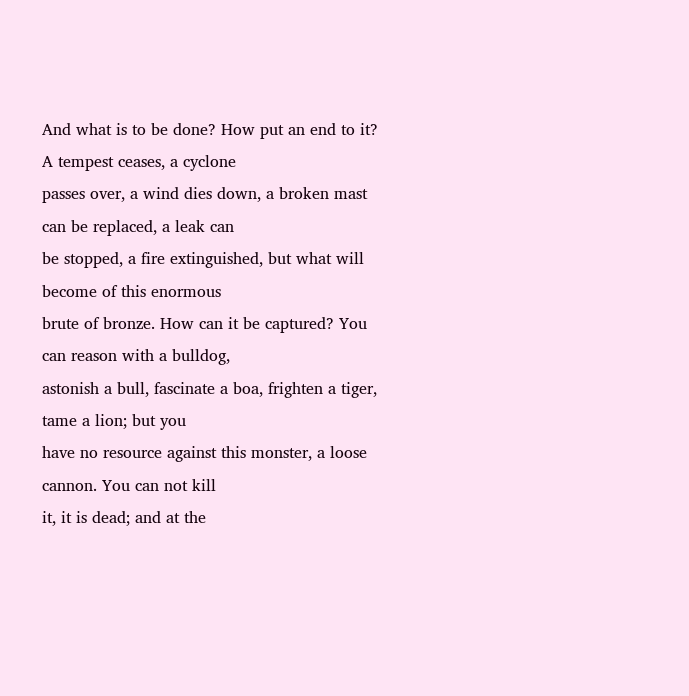And what is to be done? How put an end to it? A tempest ceases, a cyclone
passes over, a wind dies down, a broken mast can be replaced, a leak can
be stopped, a fire extinguished, but what will become of this enormous
brute of bronze. How can it be captured? You can reason with a bulldog,
astonish a bull, fascinate a boa, frighten a tiger, tame a lion; but you
have no resource against this monster, a loose cannon. You can not kill
it, it is dead; and at the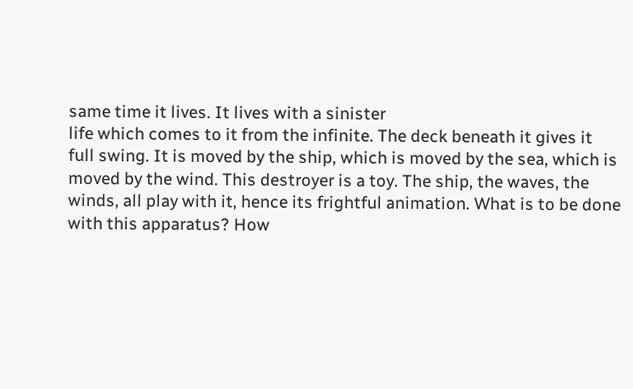same time it lives. It lives with a sinister
life which comes to it from the infinite. The deck beneath it gives it
full swing. It is moved by the ship, which is moved by the sea, which is
moved by the wind. This destroyer is a toy. The ship, the waves, the
winds, all play with it, hence its frightful animation. What is to be done
with this apparatus? How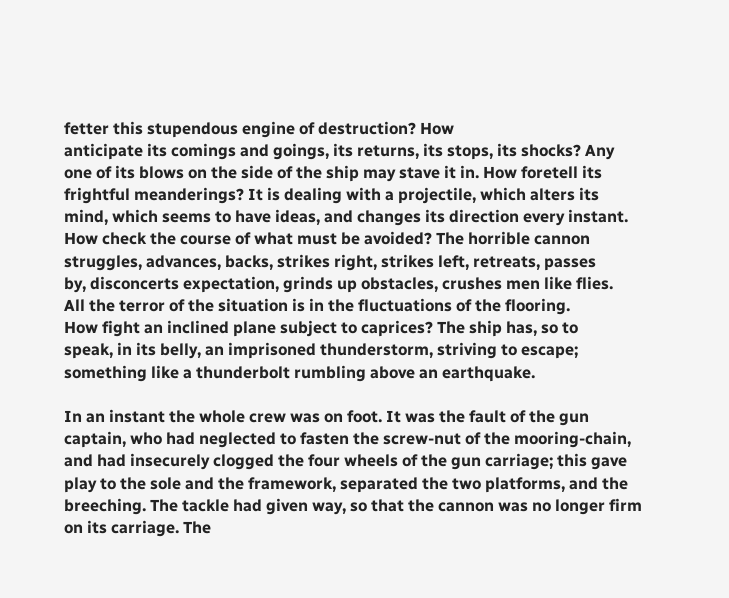fetter this stupendous engine of destruction? How
anticipate its comings and goings, its returns, its stops, its shocks? Any
one of its blows on the side of the ship may stave it in. How foretell its
frightful meanderings? It is dealing with a projectile, which alters its
mind, which seems to have ideas, and changes its direction every instant.
How check the course of what must be avoided? The horrible cannon
struggles, advances, backs, strikes right, strikes left, retreats, passes
by, disconcerts expectation, grinds up obstacles, crushes men like flies.
All the terror of the situation is in the fluctuations of the flooring.
How fight an inclined plane subject to caprices? The ship has, so to
speak, in its belly, an imprisoned thunderstorm, striving to escape;
something like a thunderbolt rumbling above an earthquake.

In an instant the whole crew was on foot. It was the fault of the gun
captain, who had neglected to fasten the screw-nut of the mooring-chain,
and had insecurely clogged the four wheels of the gun carriage; this gave
play to the sole and the framework, separated the two platforms, and the
breeching. The tackle had given way, so that the cannon was no longer firm
on its carriage. The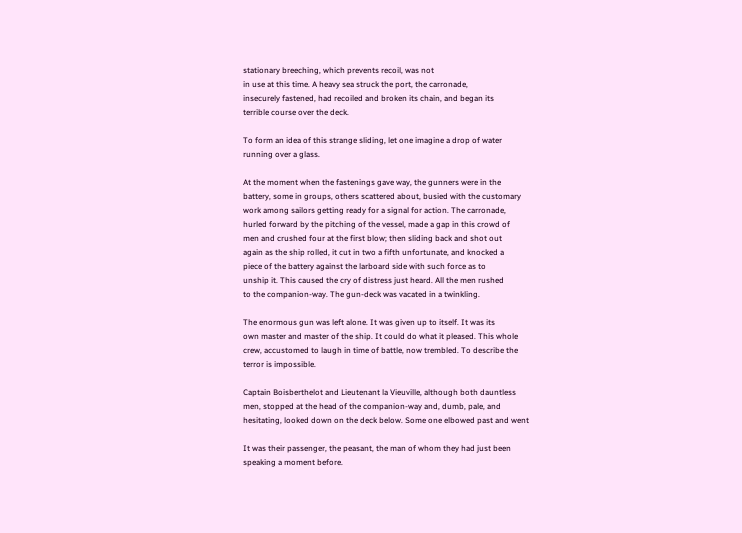stationary breeching, which prevents recoil, was not
in use at this time. A heavy sea struck the port, the carronade,
insecurely fastened, had recoiled and broken its chain, and began its
terrible course over the deck.

To form an idea of this strange sliding, let one imagine a drop of water
running over a glass.

At the moment when the fastenings gave way, the gunners were in the
battery, some in groups, others scattered about, busied with the customary
work among sailors getting ready for a signal for action. The carronade,
hurled forward by the pitching of the vessel, made a gap in this crowd of
men and crushed four at the first blow; then sliding back and shot out
again as the ship rolled, it cut in two a fifth unfortunate, and knocked a
piece of the battery against the larboard side with such force as to
unship it. This caused the cry of distress just heard. All the men rushed
to the companion-way. The gun-deck was vacated in a twinkling.

The enormous gun was left alone. It was given up to itself. It was its
own master and master of the ship. It could do what it pleased. This whole
crew, accustomed to laugh in time of battle, now trembled. To describe the
terror is impossible.

Captain Boisberthelot and Lieutenant la Vieuville, although both dauntless
men, stopped at the head of the companion-way and, dumb, pale, and
hesitating, looked down on the deck below. Some one elbowed past and went

It was their passenger, the peasant, the man of whom they had just been
speaking a moment before.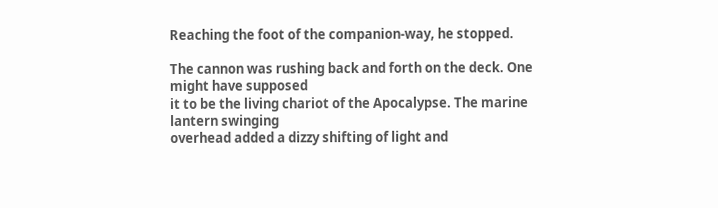Reaching the foot of the companion-way, he stopped.

The cannon was rushing back and forth on the deck. One might have supposed
it to be the living chariot of the Apocalypse. The marine lantern swinging
overhead added a dizzy shifting of light and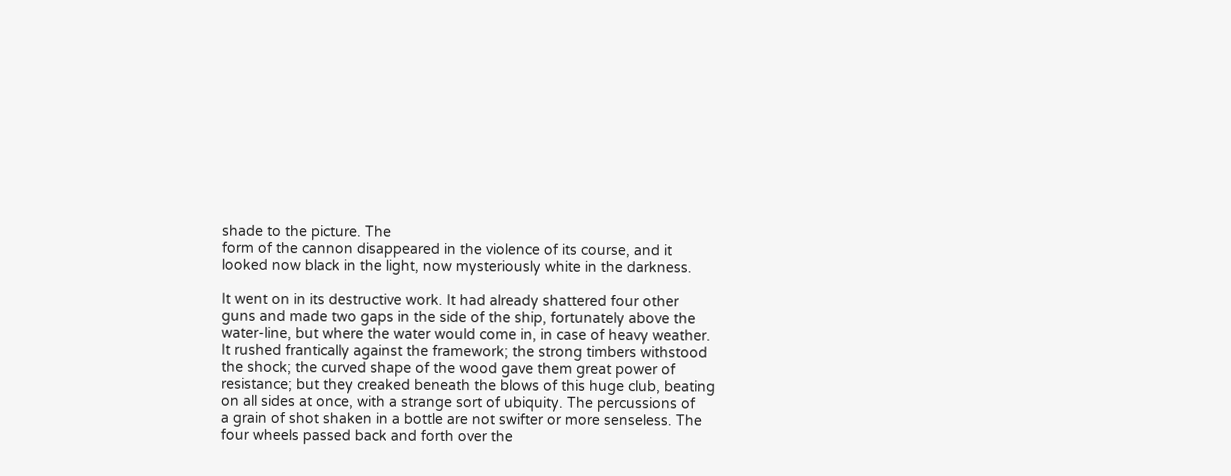shade to the picture. The
form of the cannon disappeared in the violence of its course, and it
looked now black in the light, now mysteriously white in the darkness.

It went on in its destructive work. It had already shattered four other
guns and made two gaps in the side of the ship, fortunately above the
water-line, but where the water would come in, in case of heavy weather.
It rushed frantically against the framework; the strong timbers withstood
the shock; the curved shape of the wood gave them great power of
resistance; but they creaked beneath the blows of this huge club, beating
on all sides at once, with a strange sort of ubiquity. The percussions of
a grain of shot shaken in a bottle are not swifter or more senseless. The
four wheels passed back and forth over the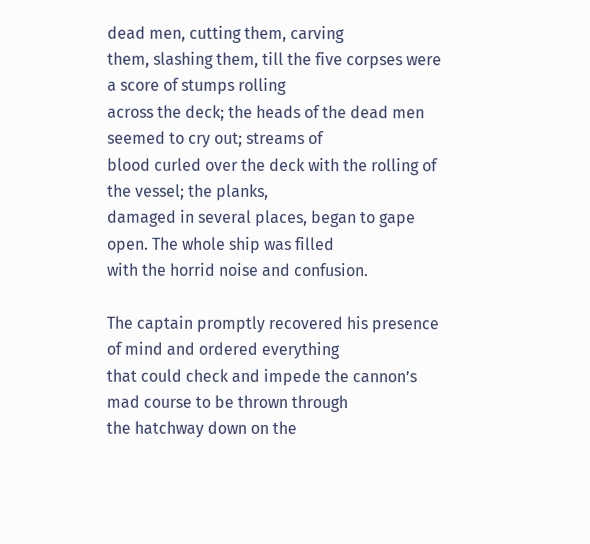dead men, cutting them, carving
them, slashing them, till the five corpses were a score of stumps rolling
across the deck; the heads of the dead men seemed to cry out; streams of
blood curled over the deck with the rolling of the vessel; the planks,
damaged in several places, began to gape open. The whole ship was filled
with the horrid noise and confusion.

The captain promptly recovered his presence of mind and ordered everything
that could check and impede the cannon’s mad course to be thrown through
the hatchway down on the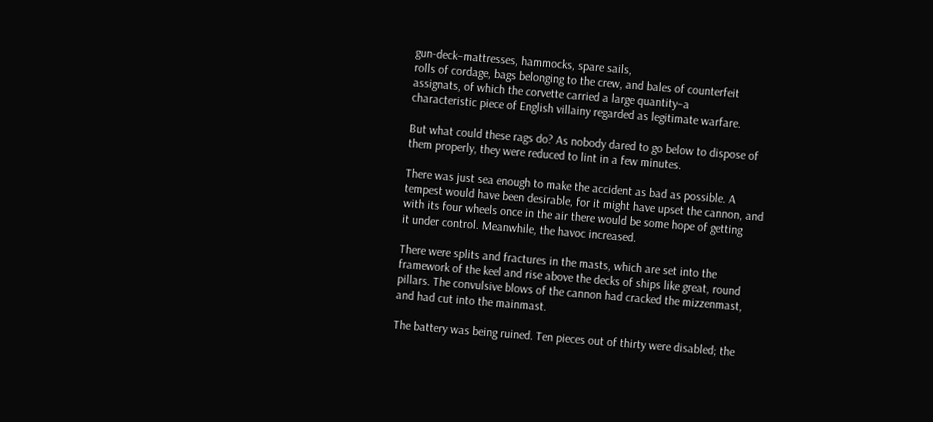gun-deck–mattresses, hammocks, spare sails,
rolls of cordage, bags belonging to the crew, and bales of counterfeit
assignats, of which the corvette carried a large quantity–a
characteristic piece of English villainy regarded as legitimate warfare.

But what could these rags do? As nobody dared to go below to dispose of
them properly, they were reduced to lint in a few minutes.

There was just sea enough to make the accident as bad as possible. A
tempest would have been desirable, for it might have upset the cannon, and
with its four wheels once in the air there would be some hope of getting
it under control. Meanwhile, the havoc increased.

There were splits and fractures in the masts, which are set into the
framework of the keel and rise above the decks of ships like great, round
pillars. The convulsive blows of the cannon had cracked the mizzenmast,
and had cut into the mainmast.

The battery was being ruined. Ten pieces out of thirty were disabled; the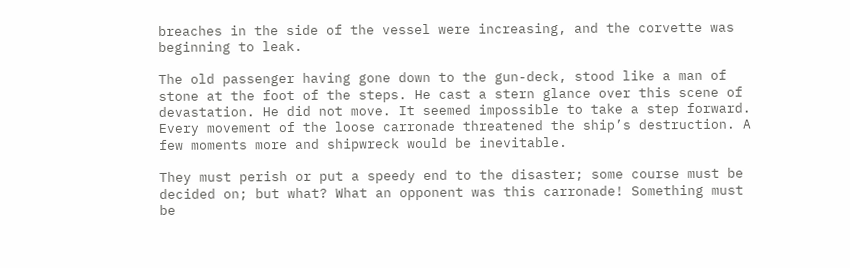breaches in the side of the vessel were increasing, and the corvette was
beginning to leak.

The old passenger having gone down to the gun-deck, stood like a man of
stone at the foot of the steps. He cast a stern glance over this scene of
devastation. He did not move. It seemed impossible to take a step forward.
Every movement of the loose carronade threatened the ship’s destruction. A
few moments more and shipwreck would be inevitable.

They must perish or put a speedy end to the disaster; some course must be
decided on; but what? What an opponent was this carronade! Something must
be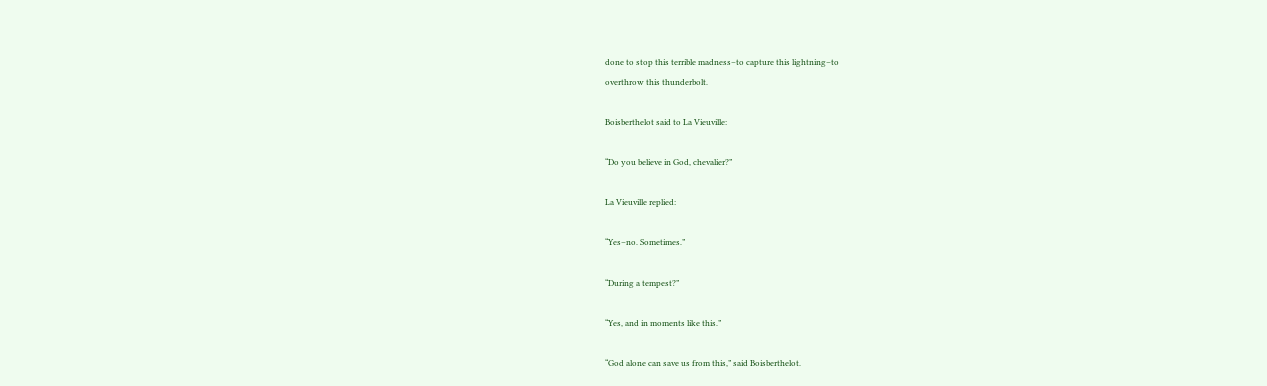done to stop this terrible madness–to capture this lightning–to
overthrow this thunderbolt.

Boisberthelot said to La Vieuville:

“Do you believe in God, chevalier?”

La Vieuville replied:

“Yes–no. Sometimes.”

“During a tempest?”

“Yes, and in moments like this.”

“God alone can save us from this,” said Boisberthelot.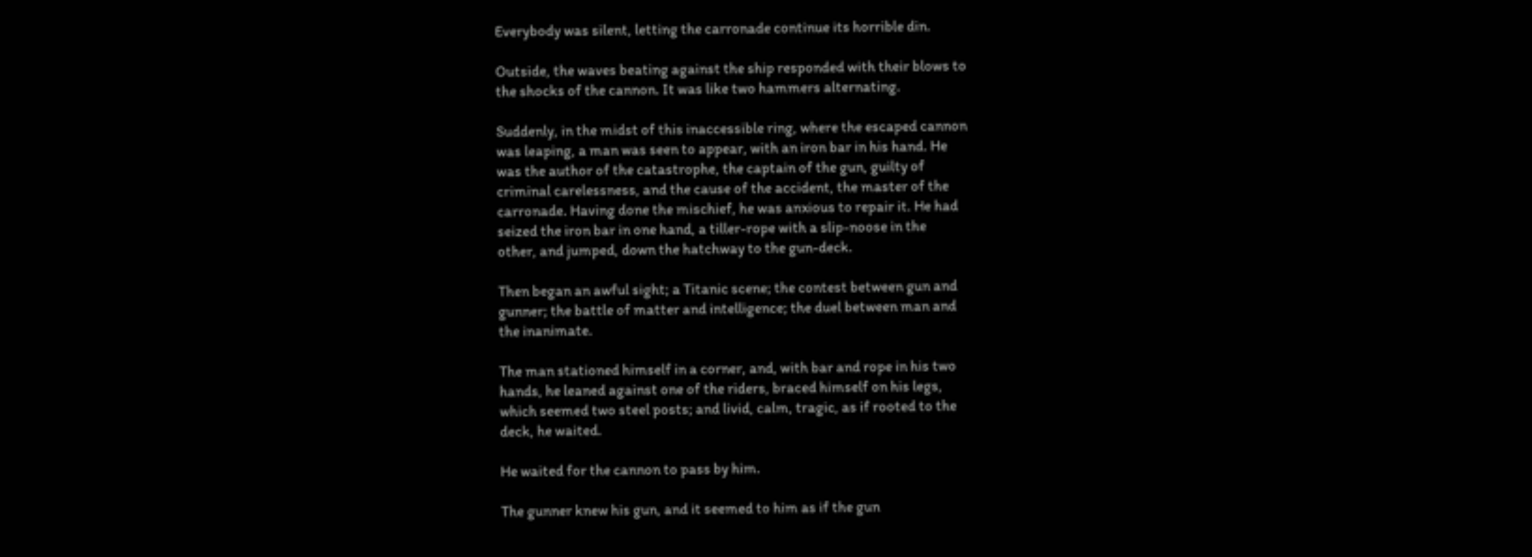Everybody was silent, letting the carronade continue its horrible din.

Outside, the waves beating against the ship responded with their blows to
the shocks of the cannon. It was like two hammers alternating.

Suddenly, in the midst of this inaccessible ring, where the escaped cannon
was leaping, a man was seen to appear, with an iron bar in his hand. He
was the author of the catastrophe, the captain of the gun, guilty of
criminal carelessness, and the cause of the accident, the master of the
carronade. Having done the mischief, he was anxious to repair it. He had
seized the iron bar in one hand, a tiller-rope with a slip-noose in the
other, and jumped, down the hatchway to the gun-deck.

Then began an awful sight; a Titanic scene; the contest between gun and
gunner; the battle of matter and intelligence; the duel between man and
the inanimate.

The man stationed himself in a corner, and, with bar and rope in his two
hands, he leaned against one of the riders, braced himself on his legs,
which seemed two steel posts; and livid, calm, tragic, as if rooted to the
deck, he waited.

He waited for the cannon to pass by him.

The gunner knew his gun, and it seemed to him as if the gun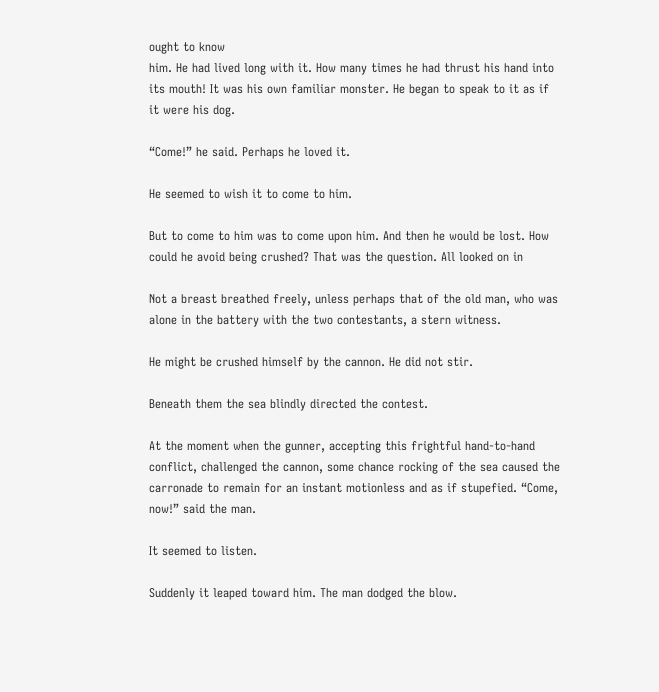ought to know
him. He had lived long with it. How many times he had thrust his hand into
its mouth! It was his own familiar monster. He began to speak to it as if
it were his dog.

“Come!” he said. Perhaps he loved it.

He seemed to wish it to come to him.

But to come to him was to come upon him. And then he would be lost. How
could he avoid being crushed? That was the question. All looked on in

Not a breast breathed freely, unless perhaps that of the old man, who was
alone in the battery with the two contestants, a stern witness.

He might be crushed himself by the cannon. He did not stir.

Beneath them the sea blindly directed the contest.

At the moment when the gunner, accepting this frightful hand-to-hand
conflict, challenged the cannon, some chance rocking of the sea caused the
carronade to remain for an instant motionless and as if stupefied. “Come,
now!” said the man.

It seemed to listen.

Suddenly it leaped toward him. The man dodged the blow.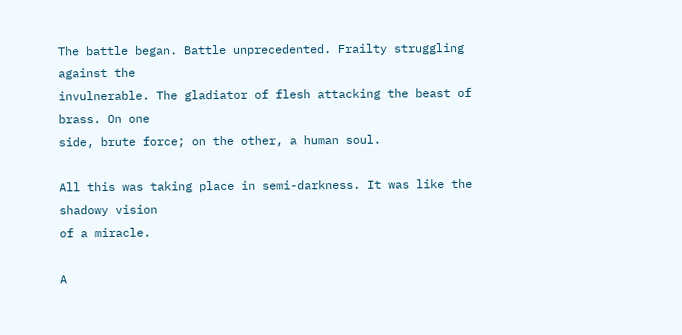The battle began. Battle unprecedented. Frailty struggling against the
invulnerable. The gladiator of flesh attacking the beast of brass. On one
side, brute force; on the other, a human soul.

All this was taking place in semi-darkness. It was like the shadowy vision
of a miracle.

A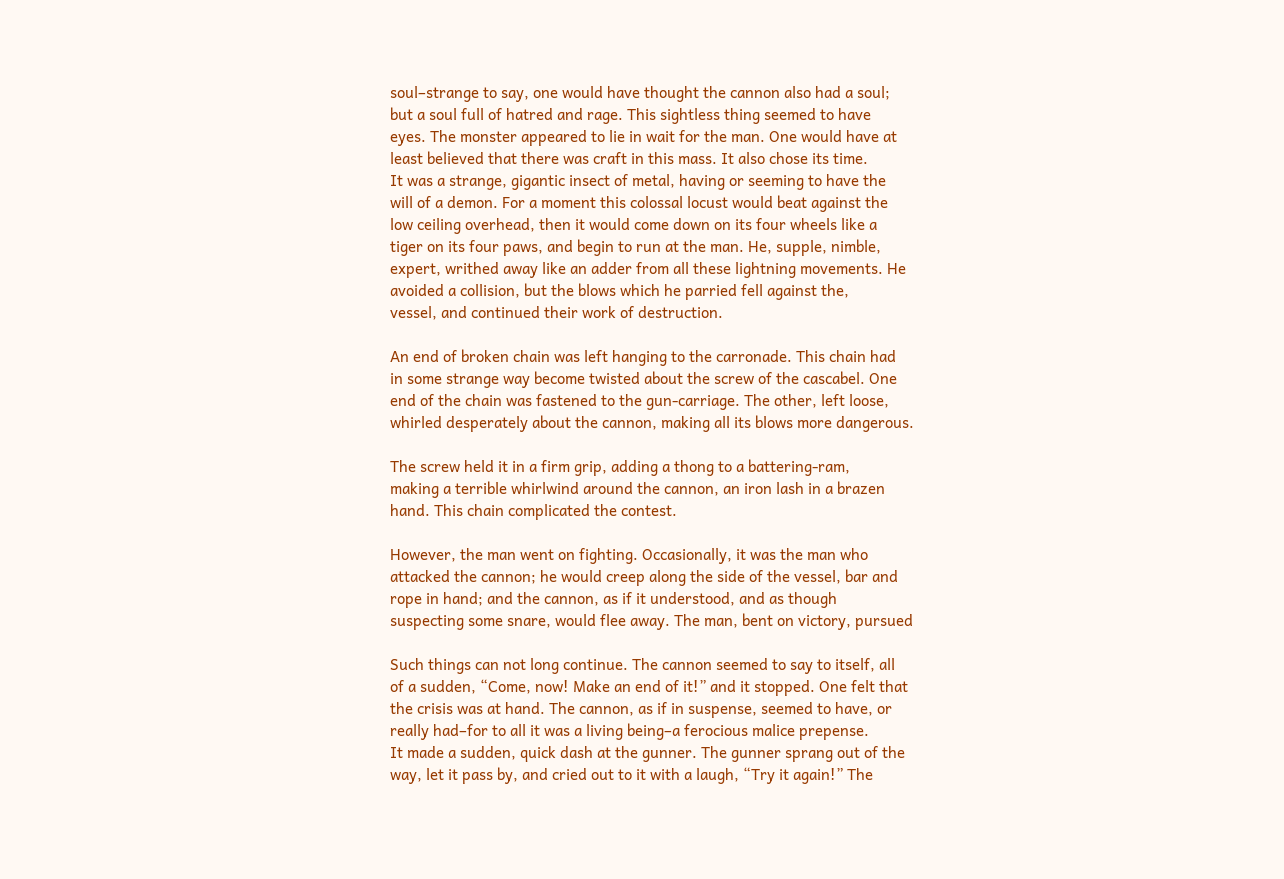soul–strange to say, one would have thought the cannon also had a soul;
but a soul full of hatred and rage. This sightless thing seemed to have
eyes. The monster appeared to lie in wait for the man. One would have at
least believed that there was craft in this mass. It also chose its time.
It was a strange, gigantic insect of metal, having or seeming to have the
will of a demon. For a moment this colossal locust would beat against the
low ceiling overhead, then it would come down on its four wheels like a
tiger on its four paws, and begin to run at the man. He, supple, nimble,
expert, writhed away like an adder from all these lightning movements. He
avoided a collision, but the blows which he parried fell against the,
vessel, and continued their work of destruction.

An end of broken chain was left hanging to the carronade. This chain had
in some strange way become twisted about the screw of the cascabel. One
end of the chain was fastened to the gun-carriage. The other, left loose,
whirled desperately about the cannon, making all its blows more dangerous.

The screw held it in a firm grip, adding a thong to a battering-ram,
making a terrible whirlwind around the cannon, an iron lash in a brazen
hand. This chain complicated the contest.

However, the man went on fighting. Occasionally, it was the man who
attacked the cannon; he would creep along the side of the vessel, bar and
rope in hand; and the cannon, as if it understood, and as though
suspecting some snare, would flee away. The man, bent on victory, pursued

Such things can not long continue. The cannon seemed to say to itself, all
of a sudden, “Come, now! Make an end of it!” and it stopped. One felt that
the crisis was at hand. The cannon, as if in suspense, seemed to have, or
really had–for to all it was a living being–a ferocious malice prepense.
It made a sudden, quick dash at the gunner. The gunner sprang out of the
way, let it pass by, and cried out to it with a laugh, “Try it again!” The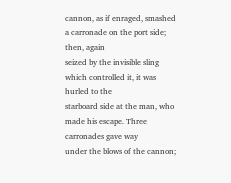cannon, as if enraged, smashed a carronade on the port side; then, again
seized by the invisible sling which controlled it, it was hurled to the
starboard side at the man, who made his escape. Three carronades gave way
under the blows of the cannon;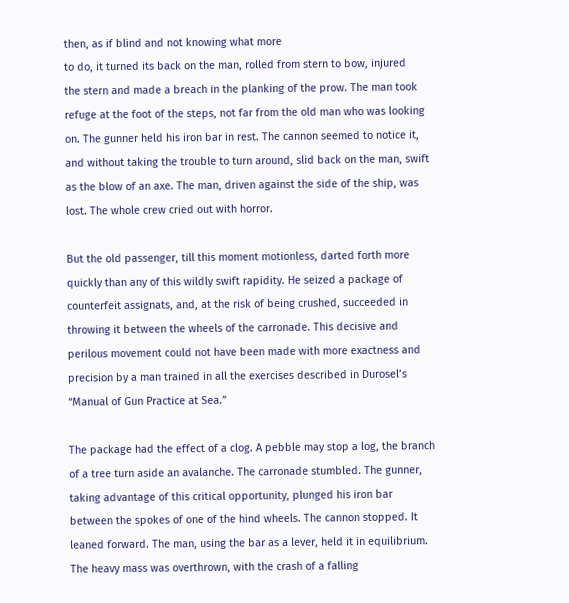then, as if blind and not knowing what more
to do, it turned its back on the man, rolled from stern to bow, injured
the stern and made a breach in the planking of the prow. The man took
refuge at the foot of the steps, not far from the old man who was looking
on. The gunner held his iron bar in rest. The cannon seemed to notice it,
and without taking the trouble to turn around, slid back on the man, swift
as the blow of an axe. The man, driven against the side of the ship, was
lost. The whole crew cried out with horror.

But the old passenger, till this moment motionless, darted forth more
quickly than any of this wildly swift rapidity. He seized a package of
counterfeit assignats, and, at the risk of being crushed, succeeded in
throwing it between the wheels of the carronade. This decisive and
perilous movement could not have been made with more exactness and
precision by a man trained in all the exercises described in Durosel’s
“Manual of Gun Practice at Sea.”

The package had the effect of a clog. A pebble may stop a log, the branch
of a tree turn aside an avalanche. The carronade stumbled. The gunner,
taking advantage of this critical opportunity, plunged his iron bar
between the spokes of one of the hind wheels. The cannon stopped. It
leaned forward. The man, using the bar as a lever, held it in equilibrium.
The heavy mass was overthrown, with the crash of a falling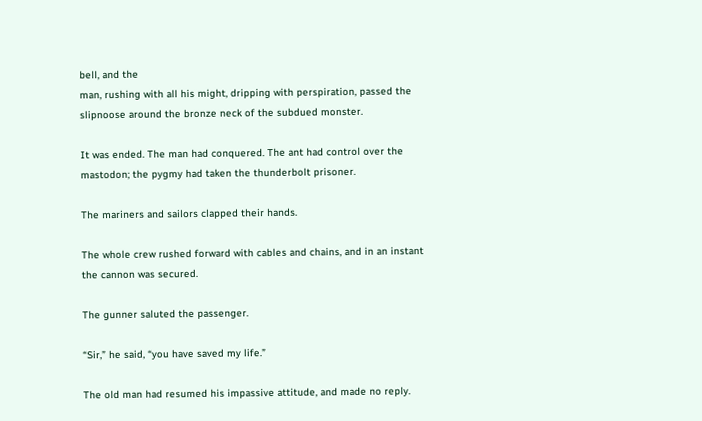bell, and the
man, rushing with all his might, dripping with perspiration, passed the
slipnoose around the bronze neck of the subdued monster.

It was ended. The man had conquered. The ant had control over the
mastodon; the pygmy had taken the thunderbolt prisoner.

The mariners and sailors clapped their hands.

The whole crew rushed forward with cables and chains, and in an instant
the cannon was secured.

The gunner saluted the passenger.

“Sir,” he said, “you have saved my life.”

The old man had resumed his impassive attitude, and made no reply.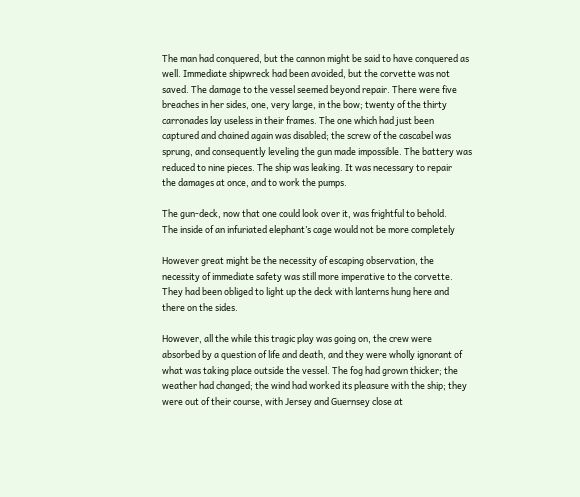The man had conquered, but the cannon might be said to have conquered as
well. Immediate shipwreck had been avoided, but the corvette was not
saved. The damage to the vessel seemed beyond repair. There were five
breaches in her sides, one, very large, in the bow; twenty of the thirty
carronades lay useless in their frames. The one which had just been
captured and chained again was disabled; the screw of the cascabel was
sprung, and consequently leveling the gun made impossible. The battery was
reduced to nine pieces. The ship was leaking. It was necessary to repair
the damages at once, and to work the pumps.

The gun-deck, now that one could look over it, was frightful to behold.
The inside of an infuriated elephant’s cage would not be more completely

However great might be the necessity of escaping observation, the
necessity of immediate safety was still more imperative to the corvette.
They had been obliged to light up the deck with lanterns hung here and
there on the sides.

However, all the while this tragic play was going on, the crew were
absorbed by a question of life and death, and they were wholly ignorant of
what was taking place outside the vessel. The fog had grown thicker; the
weather had changed; the wind had worked its pleasure with the ship; they
were out of their course, with Jersey and Guernsey close at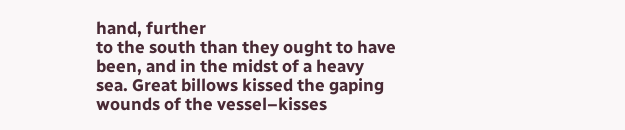hand, further
to the south than they ought to have been, and in the midst of a heavy
sea. Great billows kissed the gaping wounds of the vessel–kisses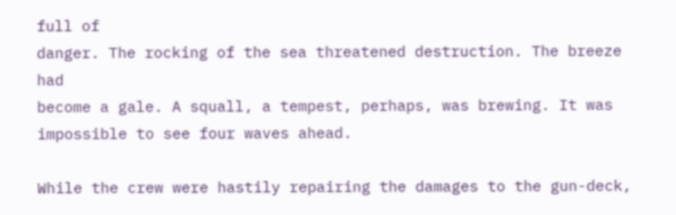full of
danger. The rocking of the sea threatened destruction. The breeze had
become a gale. A squall, a tempest, perhaps, was brewing. It was
impossible to see four waves ahead.

While the crew were hastily repairing the damages to the gun-deck,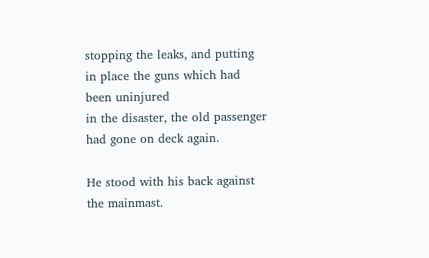stopping the leaks, and putting in place the guns which had been uninjured
in the disaster, the old passenger had gone on deck again.

He stood with his back against the mainmast.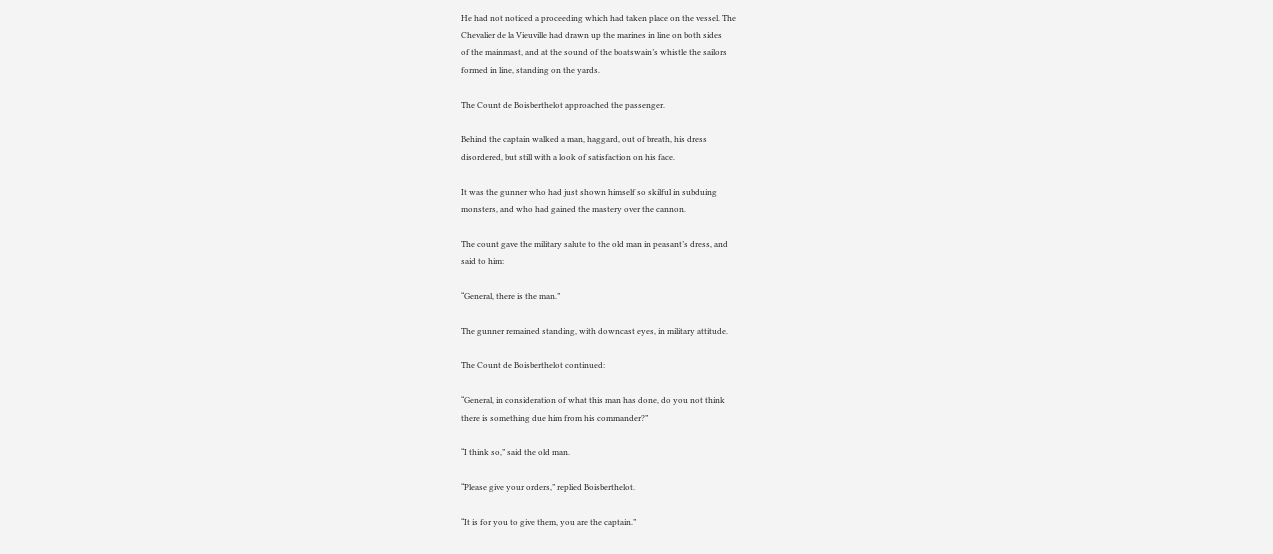He had not noticed a proceeding which had taken place on the vessel. The
Chevalier de la Vieuville had drawn up the marines in line on both sides
of the mainmast, and at the sound of the boatswain’s whistle the sailors
formed in line, standing on the yards.

The Count de Boisberthelot approached the passenger.

Behind the captain walked a man, haggard, out of breath, his dress
disordered, but still with a look of satisfaction on his face.

It was the gunner who had just shown himself so skilful in subduing
monsters, and who had gained the mastery over the cannon.

The count gave the military salute to the old man in peasant’s dress, and
said to him:

“General, there is the man.”

The gunner remained standing, with downcast eyes, in military attitude.

The Count de Boisberthelot continued:

“General, in consideration of what this man has done, do you not think
there is something due him from his commander?”

“I think so,” said the old man.

“Please give your orders,” replied Boisberthelot.

“It is for you to give them, you are the captain.”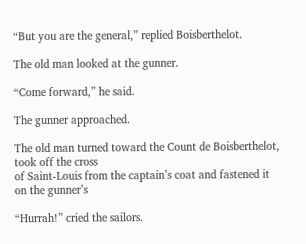“But you are the general,” replied Boisberthelot.

The old man looked at the gunner.

“Come forward,” he said.

The gunner approached.

The old man turned toward the Count de Boisberthelot, took off the cross
of Saint-Louis from the captain’s coat and fastened it on the gunner’s

“Hurrah!” cried the sailors.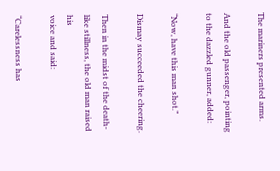The mariners presented arms.

And the old passenger, pointing to the dazzled gunner, added:

“Now, have this man shot.”

Dismay succeeded the cheering.

Then in the midst of the death-like stillness, the old man raised his
voice and said:

“Carelessness has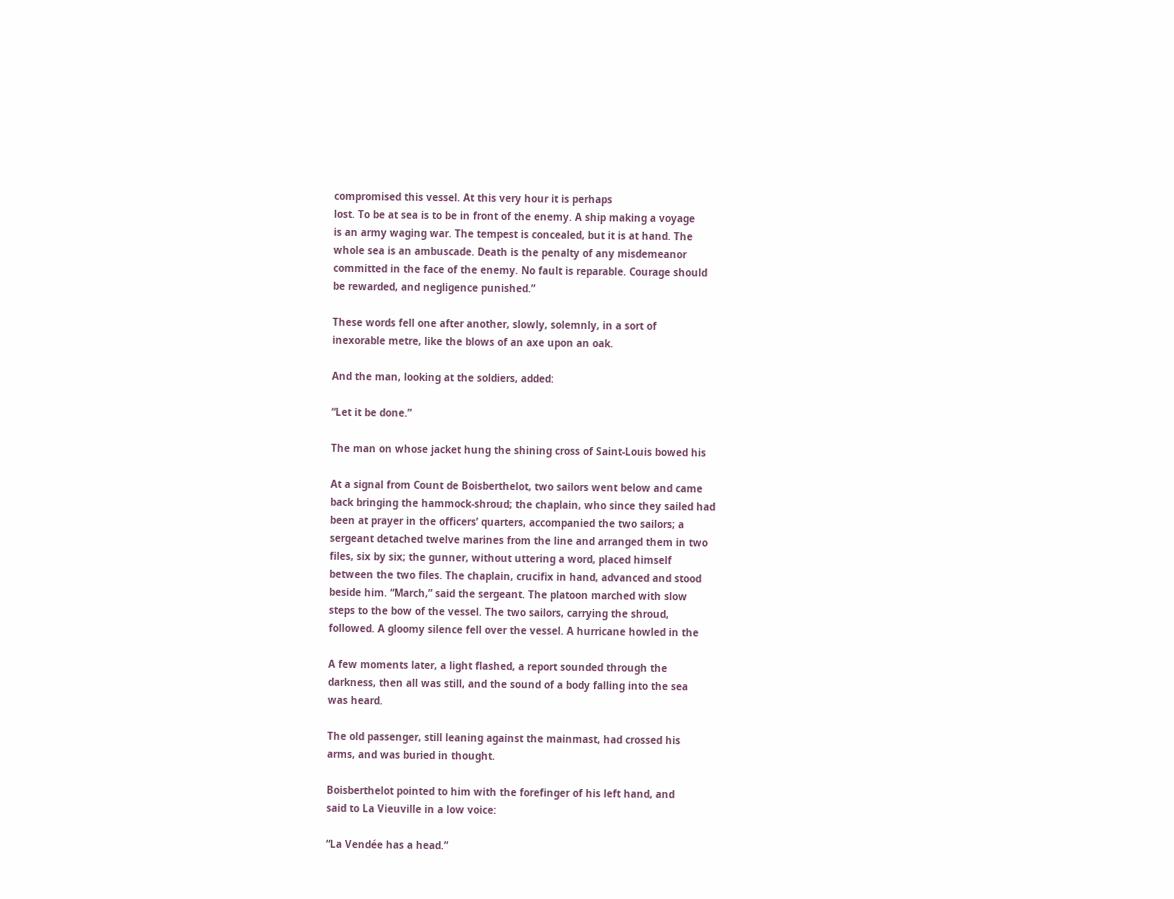compromised this vessel. At this very hour it is perhaps
lost. To be at sea is to be in front of the enemy. A ship making a voyage
is an army waging war. The tempest is concealed, but it is at hand. The
whole sea is an ambuscade. Death is the penalty of any misdemeanor
committed in the face of the enemy. No fault is reparable. Courage should
be rewarded, and negligence punished.”

These words fell one after another, slowly, solemnly, in a sort of
inexorable metre, like the blows of an axe upon an oak.

And the man, looking at the soldiers, added:

“Let it be done.”

The man on whose jacket hung the shining cross of Saint-Louis bowed his

At a signal from Count de Boisberthelot, two sailors went below and came
back bringing the hammock-shroud; the chaplain, who since they sailed had
been at prayer in the officers’ quarters, accompanied the two sailors; a
sergeant detached twelve marines from the line and arranged them in two
files, six by six; the gunner, without uttering a word, placed himself
between the two files. The chaplain, crucifix in hand, advanced and stood
beside him. “March,” said the sergeant. The platoon marched with slow
steps to the bow of the vessel. The two sailors, carrying the shroud,
followed. A gloomy silence fell over the vessel. A hurricane howled in the

A few moments later, a light flashed, a report sounded through the
darkness, then all was still, and the sound of a body falling into the sea
was heard.

The old passenger, still leaning against the mainmast, had crossed his
arms, and was buried in thought.

Boisberthelot pointed to him with the forefinger of his left hand, and
said to La Vieuville in a low voice:

“La Vendée has a head.”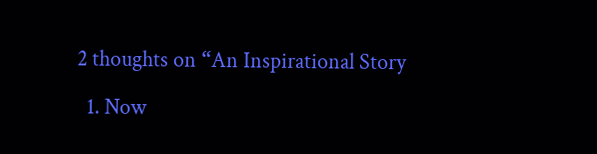2 thoughts on “An Inspirational Story

  1. Now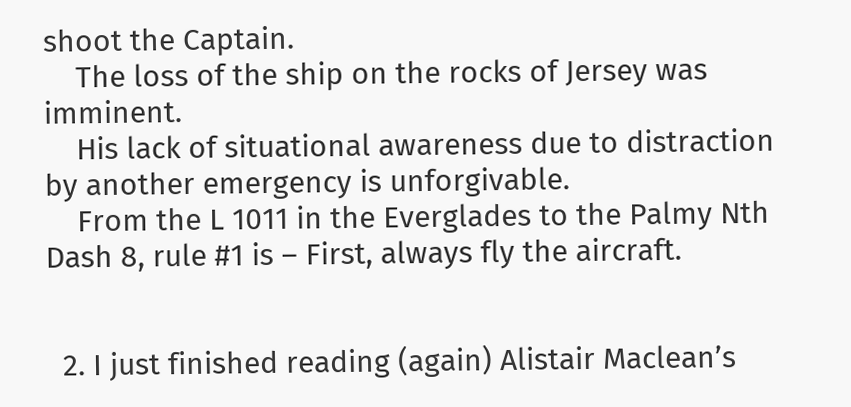shoot the Captain.
    The loss of the ship on the rocks of Jersey was imminent.
    His lack of situational awareness due to distraction by another emergency is unforgivable.
    From the L 1011 in the Everglades to the Palmy Nth Dash 8, rule #1 is – First, always fly the aircraft.


  2. I just finished reading (again) Alistair Maclean’s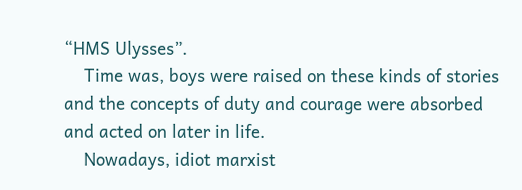“HMS Ulysses”.
    Time was, boys were raised on these kinds of stories and the concepts of duty and courage were absorbed and acted on later in life.
    Nowadays, idiot marxist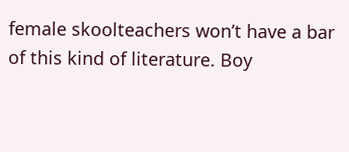female skoolteachers won’t have a bar of this kind of literature. Boy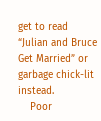get to read “Julian and Bruce Get Married” or garbage chick-lit instead.
    Poor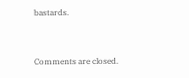bastards.


Comments are closed.